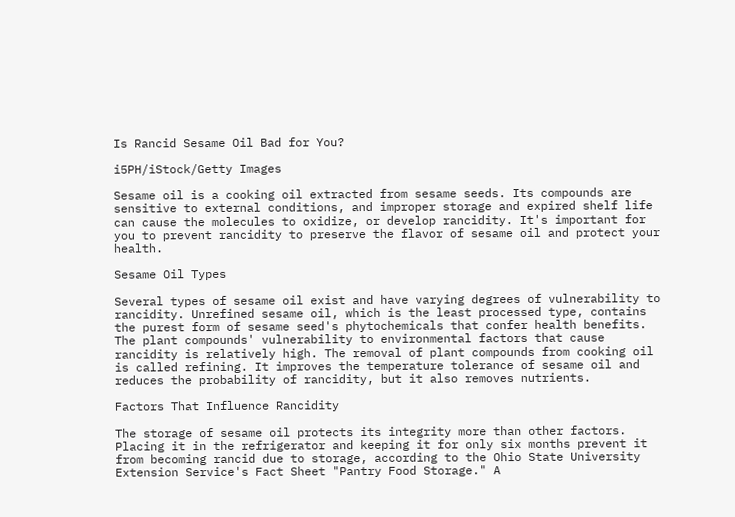Is Rancid Sesame Oil Bad for You?

i5PH/iStock/Getty Images

Sesame oil is a cooking oil extracted from sesame seeds. Its compounds are sensitive to external conditions, and improper storage and expired shelf life can cause the molecules to oxidize, or develop rancidity. It's important for you to prevent rancidity to preserve the flavor of sesame oil and protect your health.

Sesame Oil Types

Several types of sesame oil exist and have varying degrees of vulnerability to rancidity. Unrefined sesame oil, which is the least processed type, contains the purest form of sesame seed's phytochemicals that confer health benefits. The plant compounds' vulnerability to environmental factors that cause rancidity is relatively high. The removal of plant compounds from cooking oil is called refining. It improves the temperature tolerance of sesame oil and reduces the probability of rancidity, but it also removes nutrients.

Factors That Influence Rancidity

The storage of sesame oil protects its integrity more than other factors. Placing it in the refrigerator and keeping it for only six months prevent it from becoming rancid due to storage, according to the Ohio State University Extension Service's Fact Sheet "Pantry Food Storage." A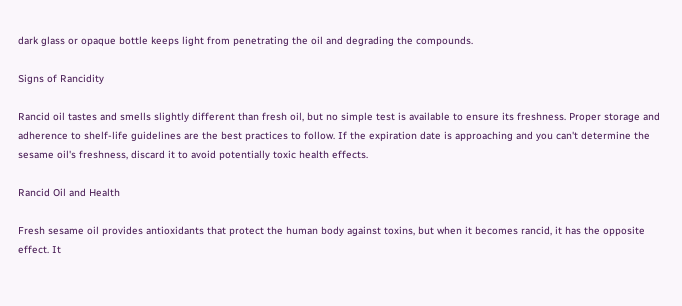dark glass or opaque bottle keeps light from penetrating the oil and degrading the compounds.

Signs of Rancidity

Rancid oil tastes and smells slightly different than fresh oil, but no simple test is available to ensure its freshness. Proper storage and adherence to shelf-life guidelines are the best practices to follow. If the expiration date is approaching and you can't determine the sesame oil's freshness, discard it to avoid potentially toxic health effects.

Rancid Oil and Health

Fresh sesame oil provides antioxidants that protect the human body against toxins, but when it becomes rancid, it has the opposite effect. It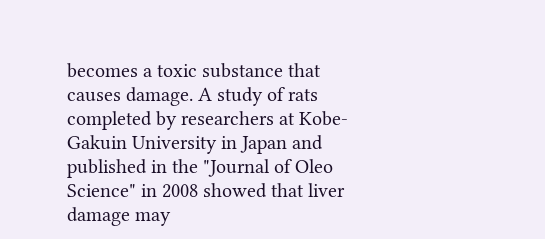becomes a toxic substance that causes damage. A study of rats completed by researchers at Kobe-Gakuin University in Japan and published in the "Journal of Oleo Science" in 2008 showed that liver damage may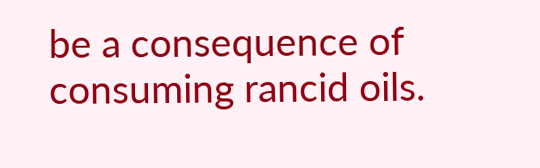be a consequence of consuming rancid oils.